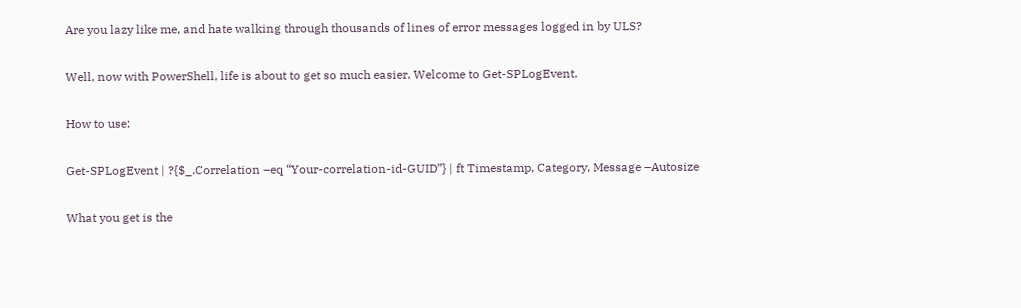Are you lazy like me, and hate walking through thousands of lines of error messages logged in by ULS?

Well, now with PowerShell, life is about to get so much easier. Welcome to Get-SPLogEvent.

How to use:

Get-SPLogEvent | ?{$_.Correlation –eq “Your-correlation-id-GUID”} | ft Timestamp, Category, Message –Autosize

What you get is the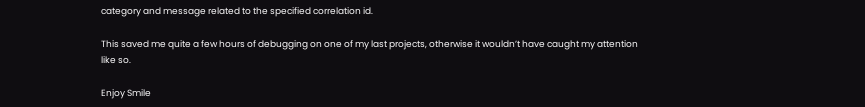category and message related to the specified correlation id.

This saved me quite a few hours of debugging on one of my last projects, otherwise it wouldn’t have caught my attention like so.

Enjoy Smile